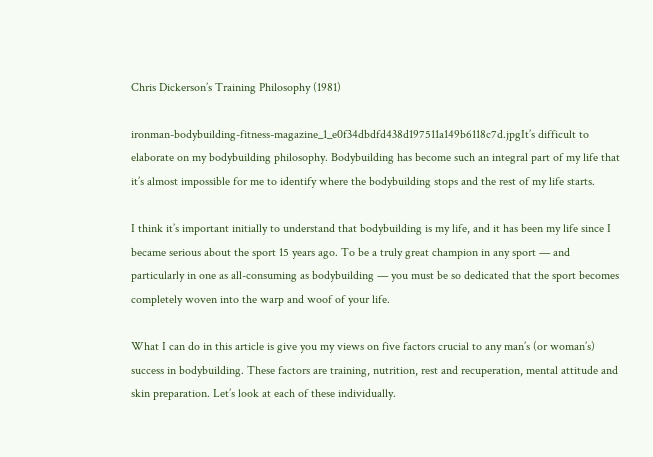Chris Dickerson’s Training Philosophy (1981)

ironman-bodybuilding-fitness-magazine_1_e0f34dbdfd438d197511a149b6118c7d.jpgIt’s difficult to elaborate on my bodybuilding philosophy. Bodybuilding has become such an integral part of my life that it’s almost impossible for me to identify where the bodybuilding stops and the rest of my life starts.

I think it’s important initially to understand that bodybuilding is my life, and it has been my life since I became serious about the sport 15 years ago. To be a truly great champion in any sport — and particularly in one as all-consuming as bodybuilding — you must be so dedicated that the sport becomes completely woven into the warp and woof of your life.

What I can do in this article is give you my views on five factors crucial to any man’s (or woman’s) success in bodybuilding. These factors are training, nutrition, rest and recuperation, mental attitude and skin preparation. Let’s look at each of these individually.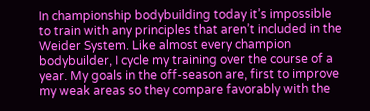In championship bodybuilding today it’s impossible to train with any principles that aren’t included in the Weider System. Like almost every champion bodybuilder, I cycle my training over the course of a year. My goals in the off-season are, first to improve my weak areas so they compare favorably with the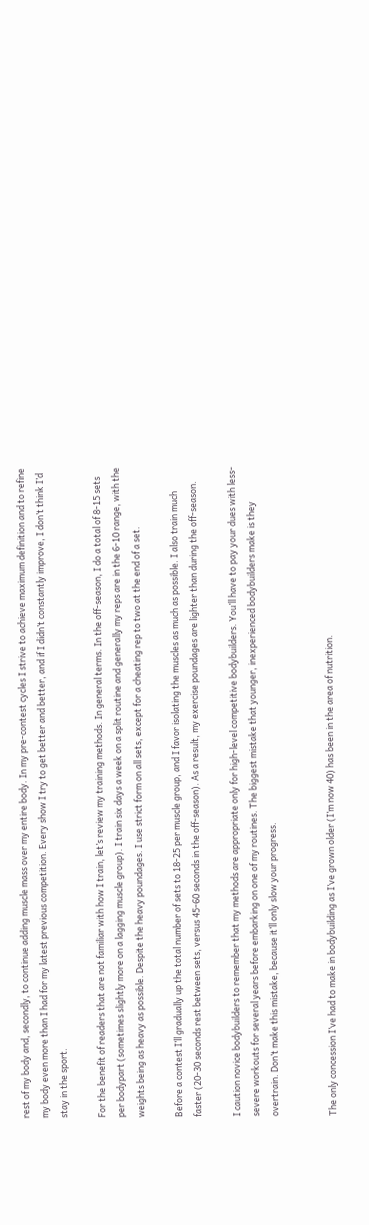rest of my body and, secondly, to continue adding muscle mass over my entire body. In my pre-contest cycles I strive to achieve maximum definition and to refine my body even more than I had for my latest previous competition. Every show I try to get better and better, and if I didn’t constantly improve, I don’t think I’d stay in the sport.

For the benefit of readers that are not familiar with how I train, let’s review my training methods. In general terms. In the off-season, I do a total of 8-15 sets per bodypart (sometimes slightly more on a lagging muscle group). I train six days a week on a split routine and generally my reps are in the 6-10 range, with the weights being as heavy as possible. Despite the heavy poundages. I use strict form on all sets, except for a cheating rep to two at the end of a set.

Before a contest I’ll gradually up the total number of sets to 18-25 per muscle group, and I favor isolating the muscles as much as possible. I also train much faster (20-30 seconds rest between sets, versus 45-60 seconds in the off-season). As a result, my exercise poundages are lighter than during the off-season.

I caution novice bodybuilders to remember that my methods are appropriate only for high-level competitive bodybuilders. You’ll have to pay your dues with less-severe workouts for several years before embarking on one of my routines. The biggest mistake that younger, inexperienced bodybuilders make is they overtrain. Don’t make this mistake, because it’ll only slow your progress.


The only concession I’ve had to make in bodybuilding as I’ve grown older (I’m now 40) has been in the area of nutrition.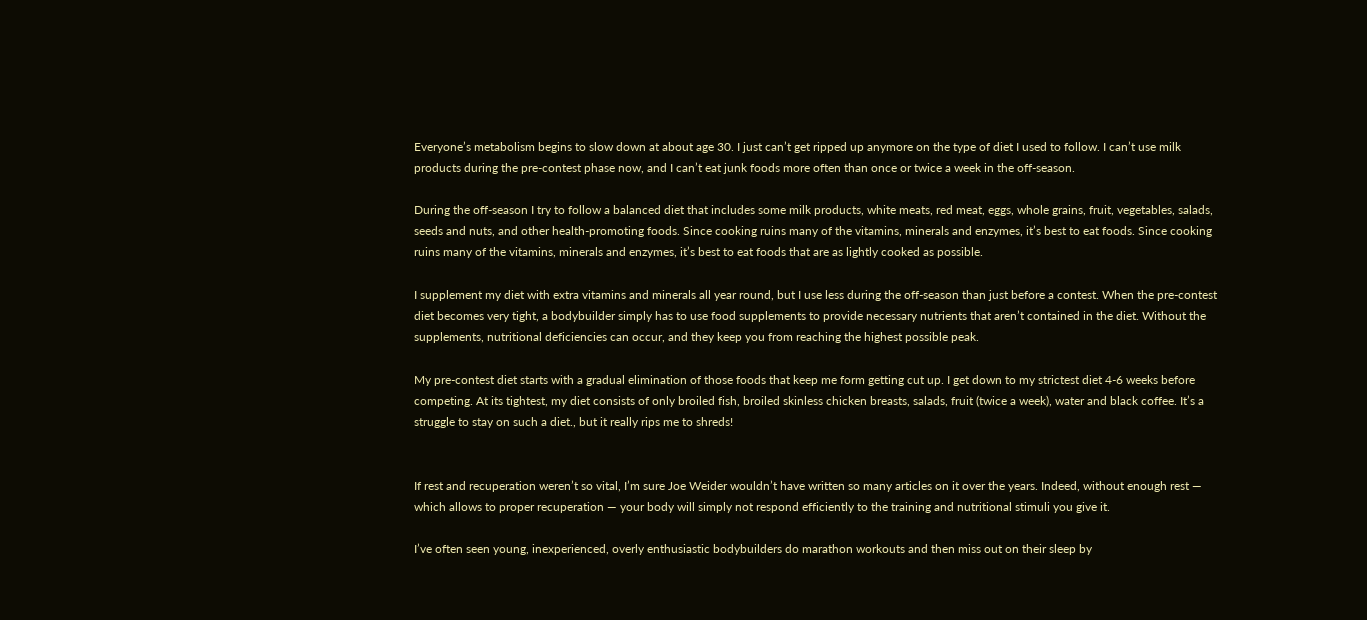Everyone’s metabolism begins to slow down at about age 30. I just can’t get ripped up anymore on the type of diet I used to follow. I can’t use milk products during the pre-contest phase now, and I can’t eat junk foods more often than once or twice a week in the off-season.

During the off-season I try to follow a balanced diet that includes some milk products, white meats, red meat, eggs, whole grains, fruit, vegetables, salads, seeds and nuts, and other health-promoting foods. Since cooking ruins many of the vitamins, minerals and enzymes, it’s best to eat foods. Since cooking ruins many of the vitamins, minerals and enzymes, it’s best to eat foods that are as lightly cooked as possible.

I supplement my diet with extra vitamins and minerals all year round, but I use less during the off-season than just before a contest. When the pre-contest diet becomes very tight, a bodybuilder simply has to use food supplements to provide necessary nutrients that aren’t contained in the diet. Without the supplements, nutritional deficiencies can occur, and they keep you from reaching the highest possible peak.

My pre-contest diet starts with a gradual elimination of those foods that keep me form getting cut up. I get down to my strictest diet 4-6 weeks before competing. At its tightest, my diet consists of only broiled fish, broiled skinless chicken breasts, salads, fruit (twice a week), water and black coffee. It’s a struggle to stay on such a diet., but it really rips me to shreds!


If rest and recuperation weren’t so vital, I’m sure Joe Weider wouldn’t have written so many articles on it over the years. Indeed, without enough rest — which allows to proper recuperation — your body will simply not respond efficiently to the training and nutritional stimuli you give it.

I’ve often seen young, inexperienced, overly enthusiastic bodybuilders do marathon workouts and then miss out on their sleep by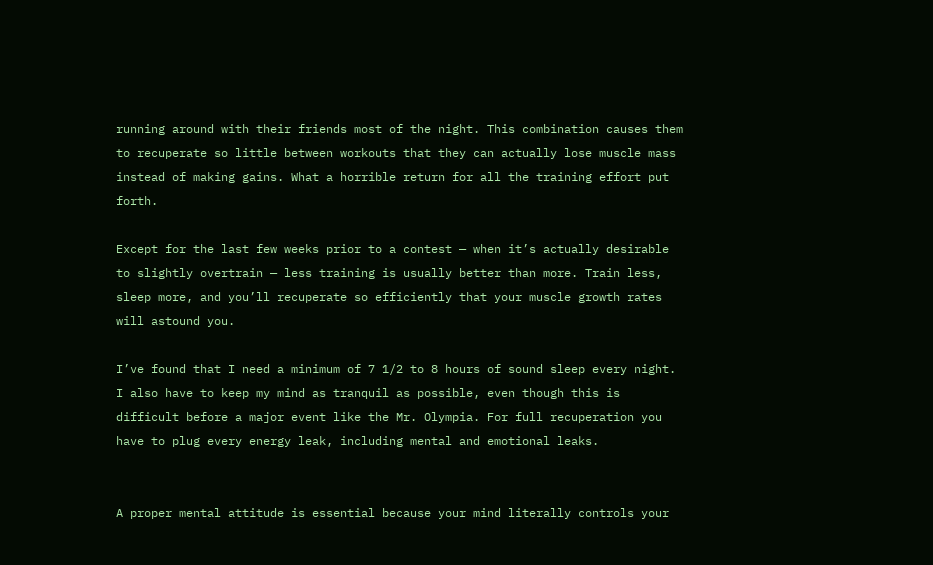running around with their friends most of the night. This combination causes them to recuperate so little between workouts that they can actually lose muscle mass instead of making gains. What a horrible return for all the training effort put forth.

Except for the last few weeks prior to a contest — when it’s actually desirable to slightly overtrain — less training is usually better than more. Train less, sleep more, and you’ll recuperate so efficiently that your muscle growth rates will astound you.

I’ve found that I need a minimum of 7 1/2 to 8 hours of sound sleep every night. I also have to keep my mind as tranquil as possible, even though this is difficult before a major event like the Mr. Olympia. For full recuperation you have to plug every energy leak, including mental and emotional leaks.


A proper mental attitude is essential because your mind literally controls your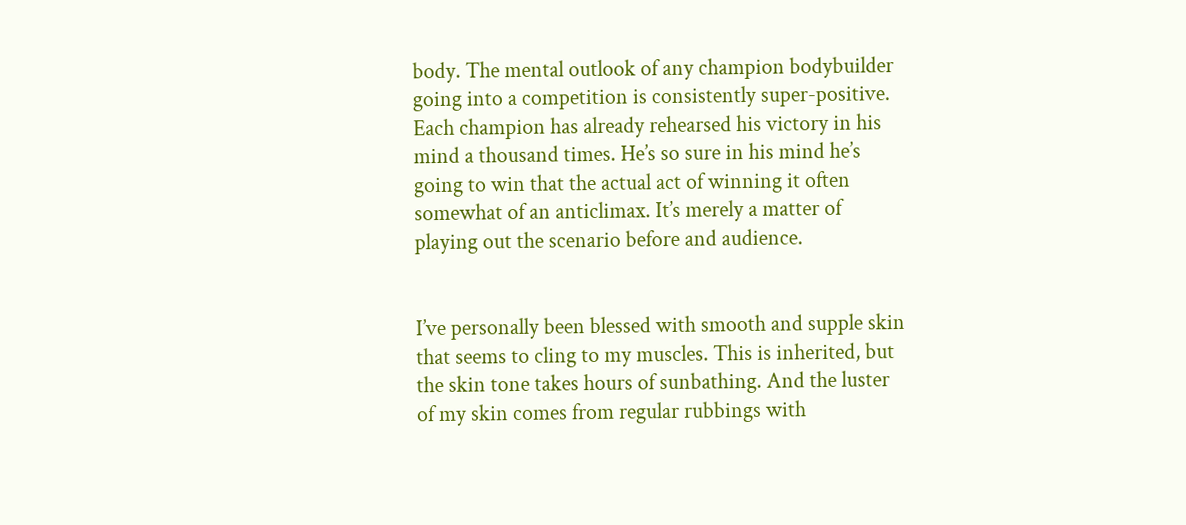body. The mental outlook of any champion bodybuilder going into a competition is consistently super-positive. Each champion has already rehearsed his victory in his mind a thousand times. He’s so sure in his mind he’s going to win that the actual act of winning it often somewhat of an anticlimax. It’s merely a matter of playing out the scenario before and audience.


I’ve personally been blessed with smooth and supple skin that seems to cling to my muscles. This is inherited, but the skin tone takes hours of sunbathing. And the luster of my skin comes from regular rubbings with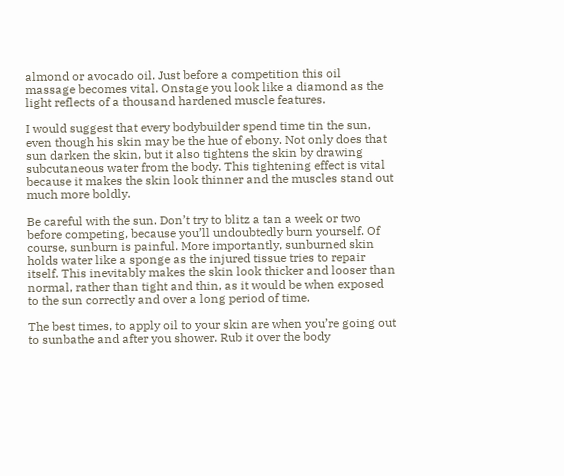almond or avocado oil. Just before a competition this oil massage becomes vital. Onstage you look like a diamond as the light reflects of a thousand hardened muscle features.

I would suggest that every bodybuilder spend time tin the sun, even though his skin may be the hue of ebony. Not only does that sun darken the skin, but it also tightens the skin by drawing subcutaneous water from the body. This tightening effect is vital because it makes the skin look thinner and the muscles stand out much more boldly.

Be careful with the sun. Don’t try to blitz a tan a week or two before competing, because you’ll undoubtedly burn yourself. Of course, sunburn is painful. More importantly, sunburned skin holds water like a sponge as the injured tissue tries to repair itself. This inevitably makes the skin look thicker and looser than normal, rather than tight and thin, as it would be when exposed to the sun correctly and over a long period of time.

The best times, to apply oil to your skin are when you’re going out to sunbathe and after you shower. Rub it over the body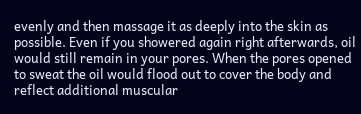evenly and then massage it as deeply into the skin as possible. Even if you showered again right afterwards, oil would still remain in your pores. When the pores opened to sweat the oil would flood out to cover the body and reflect additional muscular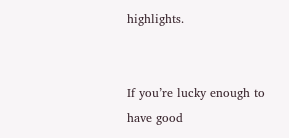highlights.


If you’re lucky enough to have good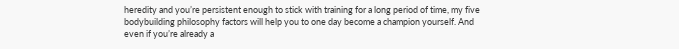heredity and you’re persistent enough to stick with training for a long period of time, my five bodybuilding philosophy factors will help you to one day become a champion yourself. And even if you’re already a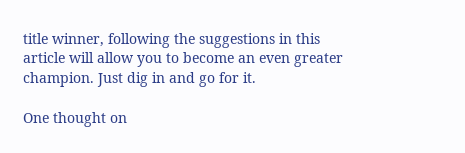title winner, following the suggestions in this article will allow you to become an even greater champion. Just dig in and go for it.

One thought on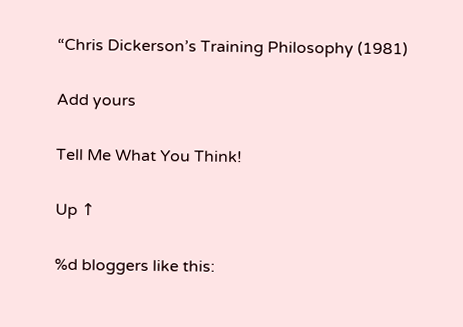“Chris Dickerson’s Training Philosophy (1981)

Add yours

Tell Me What You Think!

Up ↑

%d bloggers like this: